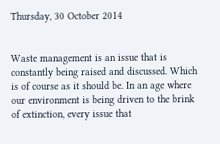Thursday, 30 October 2014


Waste management is an issue that is constantly being raised and discussed. Which is of course as it should be. In an age where our environment is being driven to the brink of extinction, every issue that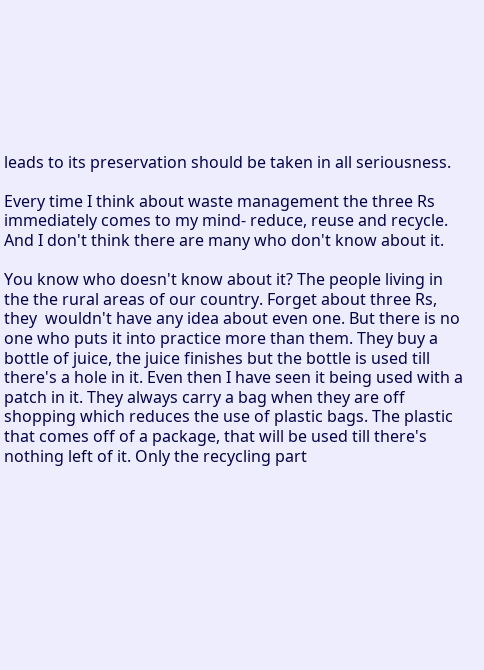leads to its preservation should be taken in all seriousness.

Every time I think about waste management the three Rs immediately comes to my mind- reduce, reuse and recycle. And I don't think there are many who don't know about it.

You know who doesn't know about it? The people living in the the rural areas of our country. Forget about three Rs, they  wouldn't have any idea about even one. But there is no one who puts it into practice more than them. They buy a bottle of juice, the juice finishes but the bottle is used till there's a hole in it. Even then I have seen it being used with a patch in it. They always carry a bag when they are off shopping which reduces the use of plastic bags. The plastic that comes off of a package, that will be used till there's nothing left of it. Only the recycling part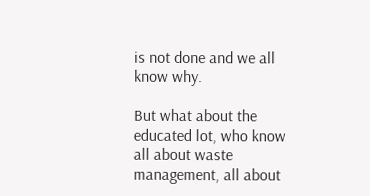is not done and we all know why.

But what about the educated lot, who know all about waste management, all about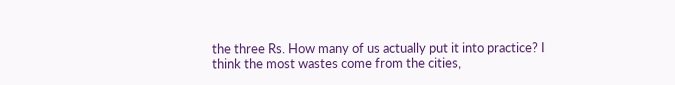the three Rs. How many of us actually put it into practice? I think the most wastes come from the cities,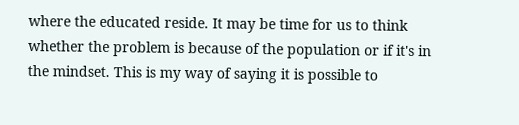where the educated reside. It may be time for us to think whether the problem is because of the population or if it's in the mindset. This is my way of saying it is possible to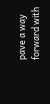pave a way forward with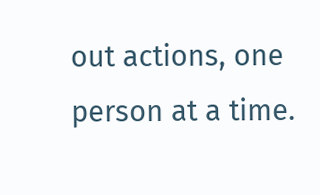out actions, one person at a time.